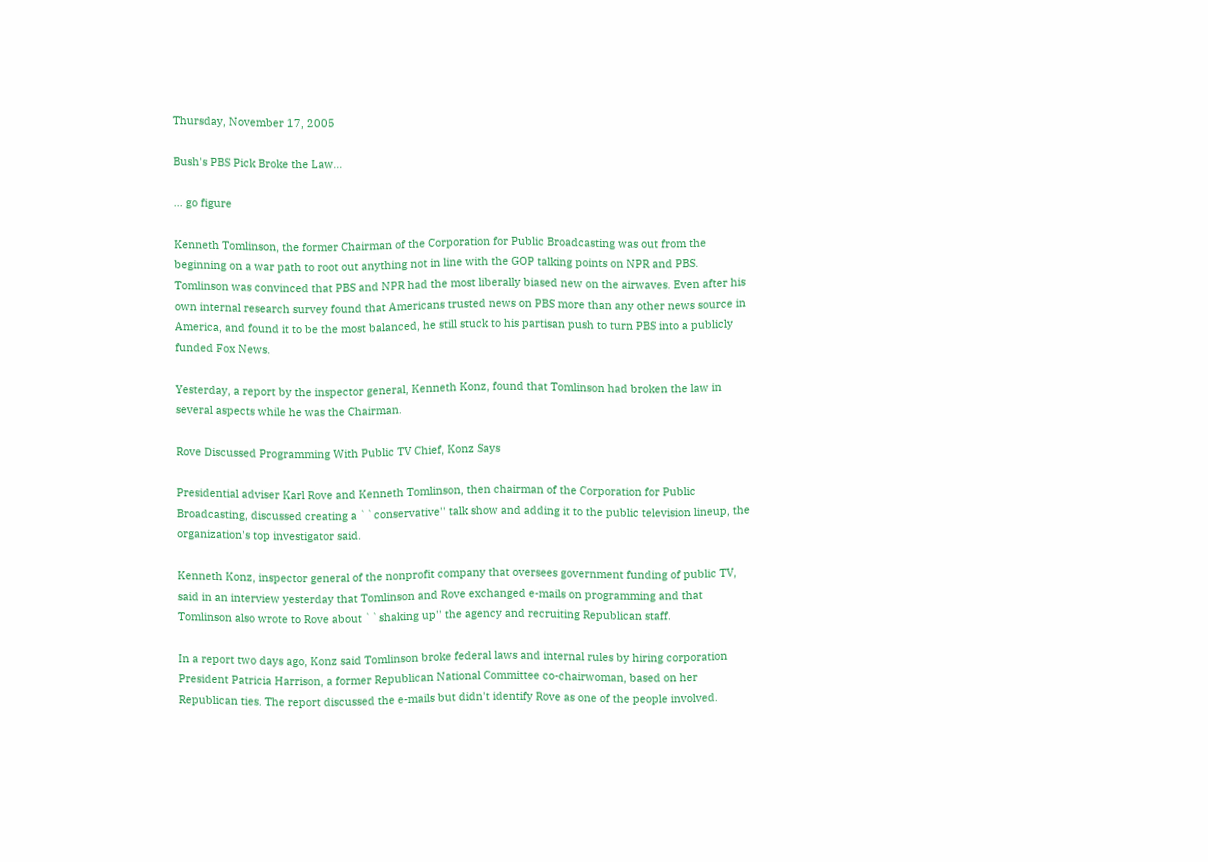Thursday, November 17, 2005

Bush's PBS Pick Broke the Law...

... go figure

Kenneth Tomlinson, the former Chairman of the Corporation for Public Broadcasting was out from the beginning on a war path to root out anything not in line with the GOP talking points on NPR and PBS. Tomlinson was convinced that PBS and NPR had the most liberally biased new on the airwaves. Even after his own internal research survey found that Americans trusted news on PBS more than any other news source in America, and found it to be the most balanced, he still stuck to his partisan push to turn PBS into a publicly funded Fox News.

Yesterday, a report by the inspector general, Kenneth Konz, found that Tomlinson had broken the law in several aspects while he was the Chairman.

Rove Discussed Programming With Public TV Chief, Konz Says

Presidential adviser Karl Rove and Kenneth Tomlinson, then chairman of the Corporation for Public Broadcasting, discussed creating a ``conservative'' talk show and adding it to the public television lineup, the organization's top investigator said.

Kenneth Konz, inspector general of the nonprofit company that oversees government funding of public TV, said in an interview yesterday that Tomlinson and Rove exchanged e-mails on programming and that Tomlinson also wrote to Rove about ``shaking up'' the agency and recruiting Republican staff.

In a report two days ago, Konz said Tomlinson broke federal laws and internal rules by hiring corporation President Patricia Harrison, a former Republican National Committee co-chairwoman, based on her Republican ties. The report discussed the e-mails but didn't identify Rove as one of the people involved.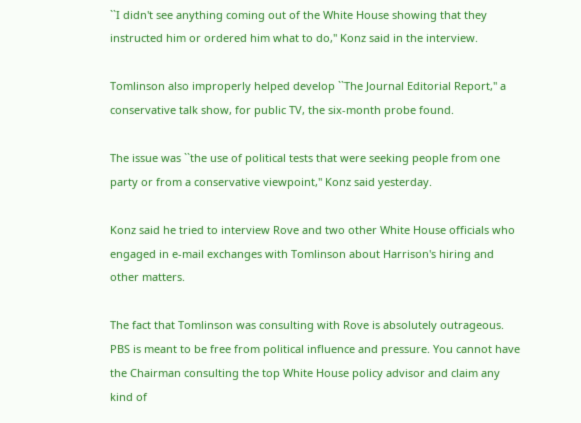``I didn't see anything coming out of the White House showing that they instructed him or ordered him what to do,'' Konz said in the interview.

Tomlinson also improperly helped develop ``The Journal Editorial Report,'' a conservative talk show, for public TV, the six-month probe found.

The issue was ``the use of political tests that were seeking people from one party or from a conservative viewpoint,'' Konz said yesterday.

Konz said he tried to interview Rove and two other White House officials who engaged in e-mail exchanges with Tomlinson about Harrison's hiring and other matters.

The fact that Tomlinson was consulting with Rove is absolutely outrageous. PBS is meant to be free from political influence and pressure. You cannot have the Chairman consulting the top White House policy advisor and claim any kind of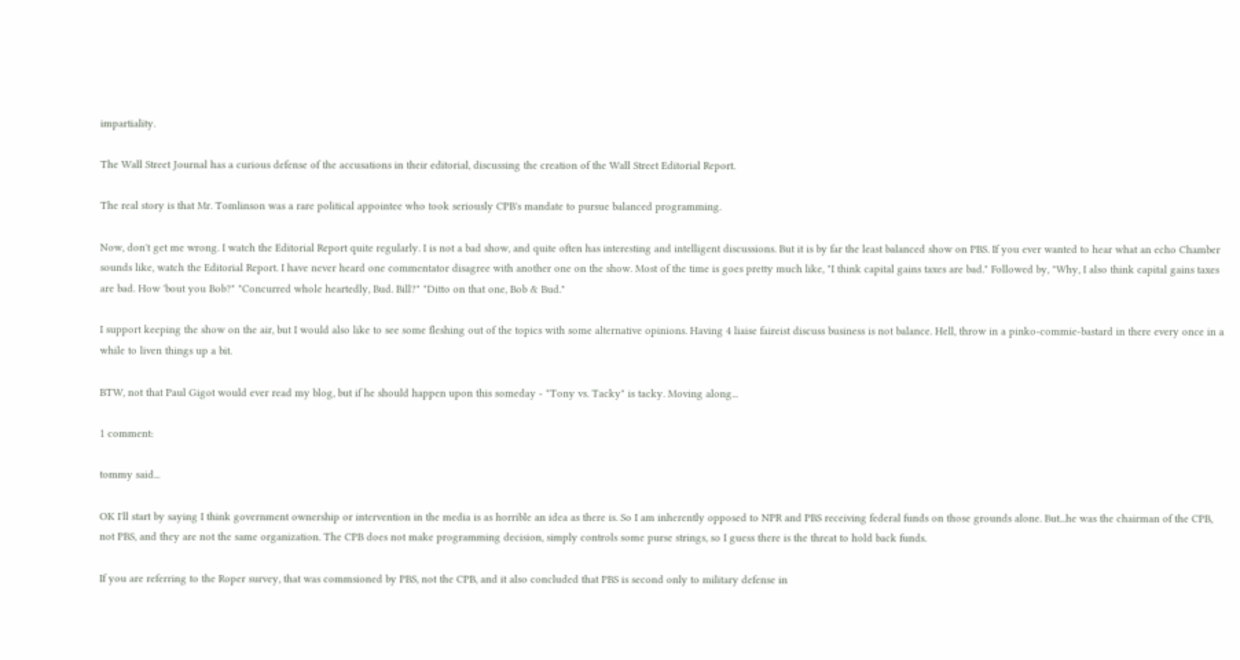impartiality.

The Wall Street Journal has a curious defense of the accusations in their editorial, discussing the creation of the Wall Street Editorial Report.

The real story is that Mr. Tomlinson was a rare political appointee who took seriously CPB's mandate to pursue balanced programming.

Now, don't get me wrong. I watch the Editorial Report quite regularly. I is not a bad show, and quite often has interesting and intelligent discussions. But it is by far the least balanced show on PBS. If you ever wanted to hear what an echo Chamber sounds like, watch the Editorial Report. I have never heard one commentator disagree with another one on the show. Most of the time is goes pretty much like, "I think capital gains taxes are bad." Followed by, "Why, I also think capital gains taxes are bad. How 'bout you Bob?" "Concurred whole heartedly, Bud. Bill?" "Ditto on that one, Bob & Bud."

I support keeping the show on the air, but I would also like to see some fleshing out of the topics with some alternative opinions. Having 4 liaise faireist discuss business is not balance. Hell, throw in a pinko-commie-bastard in there every once in a while to liven things up a bit.

BTW, not that Paul Gigot would ever read my blog, but if he should happen upon this someday - "Tony vs. Tacky" is tacky. Moving along...

1 comment:

tommy said...

OK I'll start by saying I think government ownership or intervention in the media is as horrible an idea as there is. So I am inherently opposed to NPR and PBS receiving federal funds on those grounds alone. But...he was the chairman of the CPB, not PBS, and they are not the same organization. The CPB does not make programming decision, simply controls some purse strings, so I guess there is the threat to hold back funds.

If you are referring to the Roper survey, that was commsioned by PBS, not the CPB, and it also concluded that PBS is second only to military defense in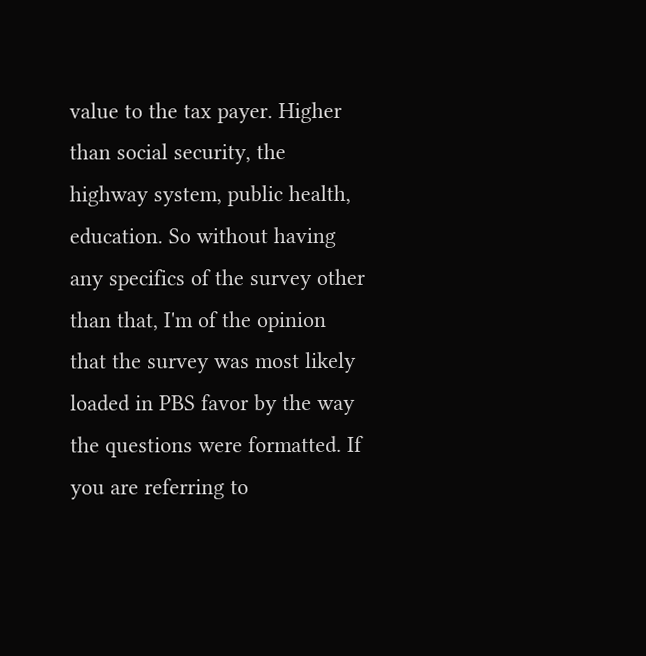value to the tax payer. Higher than social security, the highway system, public health, education. So without having any specifics of the survey other than that, I'm of the opinion that the survey was most likely loaded in PBS favor by the way the questions were formatted. If you are referring to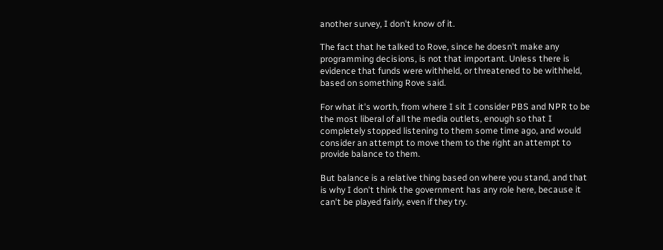another survey, I don't know of it.

The fact that he talked to Rove, since he doesn't make any programming decisions, is not that important. Unless there is evidence that funds were withheld, or threatened to be withheld, based on something Rove said.

For what it's worth, from where I sit I consider PBS and NPR to be the most liberal of all the media outlets, enough so that I completely stopped listening to them some time ago, and would consider an attempt to move them to the right an attempt to provide balance to them.

But balance is a relative thing based on where you stand, and that is why I don't think the government has any role here, because it can't be played fairly, even if they try.